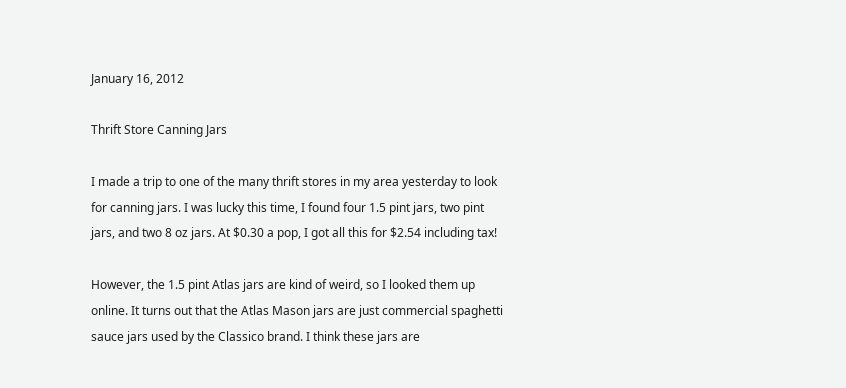January 16, 2012

Thrift Store Canning Jars

I made a trip to one of the many thrift stores in my area yesterday to look for canning jars. I was lucky this time, I found four 1.5 pint jars, two pint jars, and two 8 oz jars. At $0.30 a pop, I got all this for $2.54 including tax!

However, the 1.5 pint Atlas jars are kind of weird, so I looked them up online. It turns out that the Atlas Mason jars are just commercial spaghetti sauce jars used by the Classico brand. I think these jars are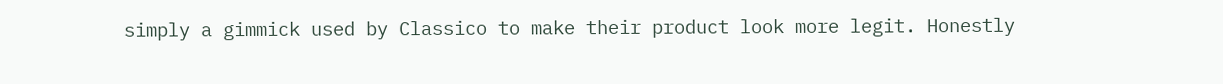simply a gimmick used by Classico to make their product look more legit. Honestly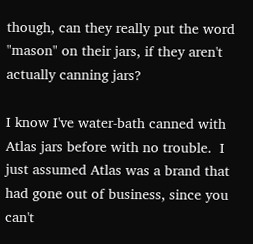though, can they really put the word "mason" on their jars, if they aren't actually canning jars?

I know I've water-bath canned with Atlas jars before with no trouble.  I just assumed Atlas was a brand that had gone out of business, since you can't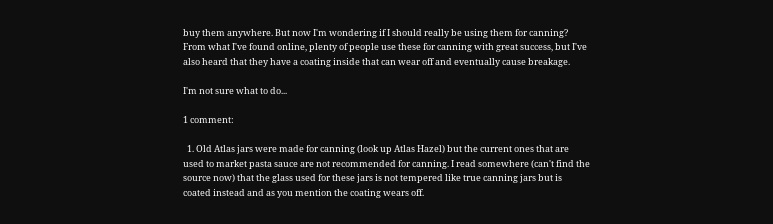buy them anywhere. But now I'm wondering if I should really be using them for canning? From what I've found online, plenty of people use these for canning with great success, but I've also heard that they have a coating inside that can wear off and eventually cause breakage.

I'm not sure what to do...

1 comment:

  1. Old Atlas jars were made for canning (look up Atlas Hazel) but the current ones that are used to market pasta sauce are not recommended for canning. I read somewhere (can't find the source now) that the glass used for these jars is not tempered like true canning jars but is coated instead and as you mention the coating wears off.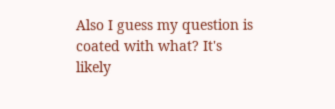Also I guess my question is coated with what? It's likely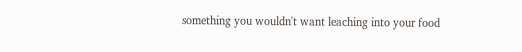something you wouldn't want leaching into your food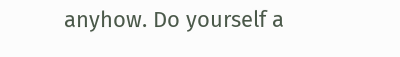anyhow. Do yourself a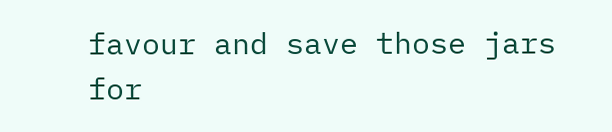favour and save those jars for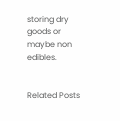storing dry goods or maybe non edibles.


Related Posts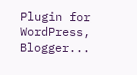Plugin for WordPress, Blogger...